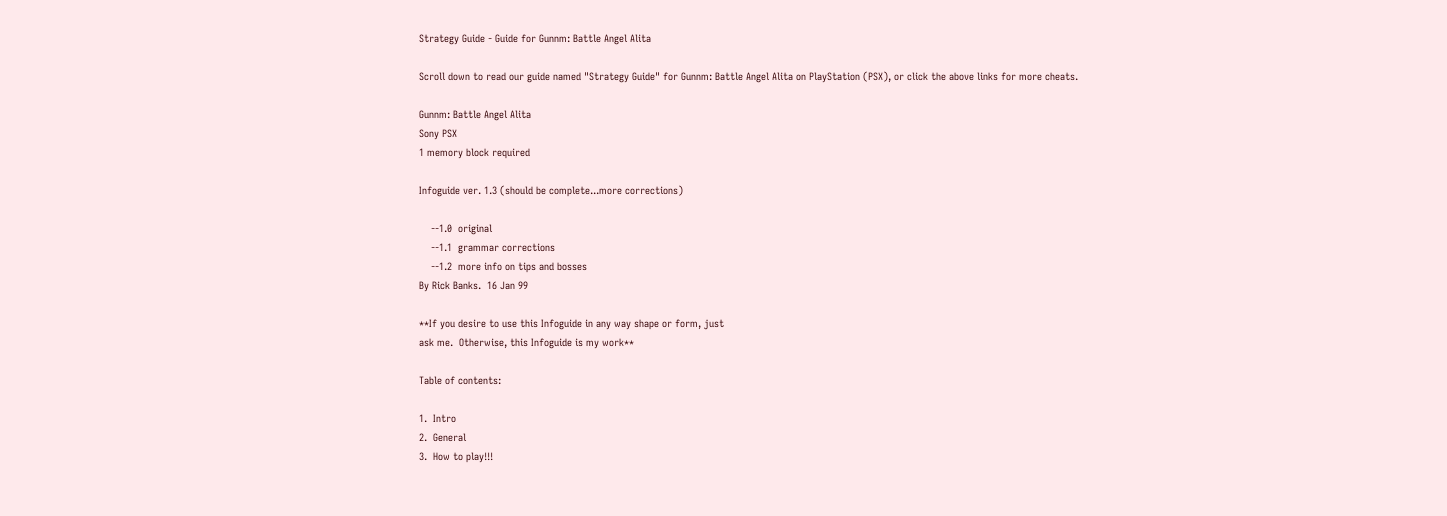Strategy Guide - Guide for Gunnm: Battle Angel Alita

Scroll down to read our guide named "Strategy Guide" for Gunnm: Battle Angel Alita on PlayStation (PSX), or click the above links for more cheats.

Gunnm: Battle Angel Alita
Sony PSX
1 memory block required

Infoguide ver. 1.3 (should be complete...more corrections)

    --1.0  original
    --1.1  grammar corrections
    --1.2  more info on tips and bosses
By Rick Banks.  16 Jan 99

**If you desire to use this Infoguide in any way shape or form, just
ask me.  Otherwise, this Infoguide is my work**

Table of contents:

1.  Intro
2.  General
3.  How to play!!!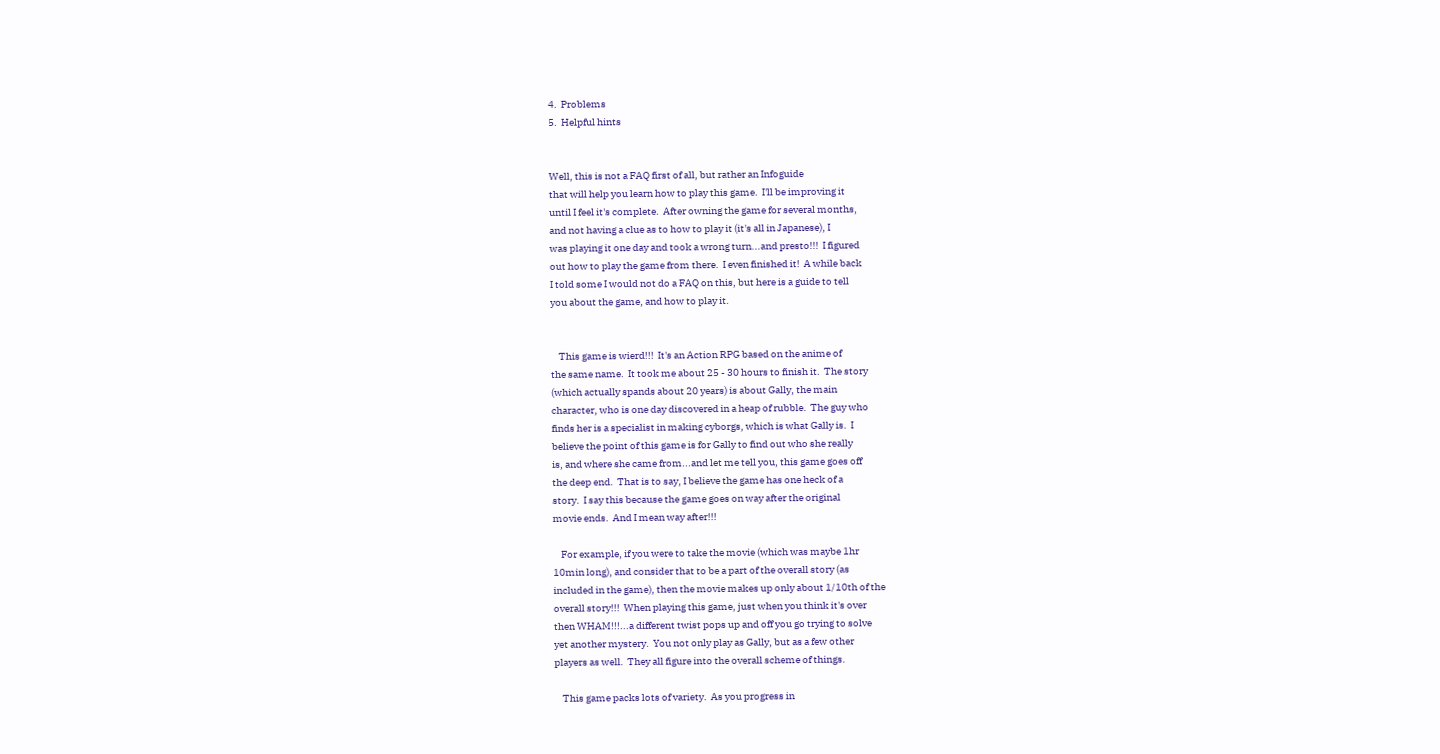4.  Problems
5.  Helpful hints


Well, this is not a FAQ first of all, but rather an Infoguide
that will help you learn how to play this game.  I'll be improving it
until I feel it's complete.  After owning the game for several months,
and not having a clue as to how to play it (it's all in Japanese), I
was playing it one day and took a wrong turn...and presto!!!  I figured
out how to play the game from there.  I even finished it!  A while back
I told some I would not do a FAQ on this, but here is a guide to tell
you about the game, and how to play it.


    This game is wierd!!!  It's an Action RPG based on the anime of
the same name.  It took me about 25 - 30 hours to finish it.  The story
(which actually spands about 20 years) is about Gally, the main
character, who is one day discovered in a heap of rubble.  The guy who
finds her is a specialist in making cyborgs, which is what Gally is.  I
believe the point of this game is for Gally to find out who she really
is, and where she came from...and let me tell you, this game goes off
the deep end.  That is to say, I believe the game has one heck of a
story.  I say this because the game goes on way after the original
movie ends.  And I mean way after!!!

    For example, if you were to take the movie (which was maybe 1hr
10min long), and consider that to be a part of the overall story (as
included in the game), then the movie makes up only about 1/10th of the
overall story!!!  When playing this game, just when you think it's over
then WHAM!!!...a different twist pops up and off you go trying to solve
yet another mystery.  You not only play as Gally, but as a few other
players as well.  They all figure into the overall scheme of things.

    This game packs lots of variety.  As you progress in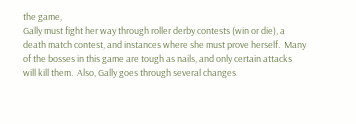the game,
Gally must fight her way through roller derby contests (win or die), a
death match contest, and instances where she must prove herself.  Many
of the bosses in this game are tough as nails, and only certain attacks
will kill them.  Also, Gally goes through several changes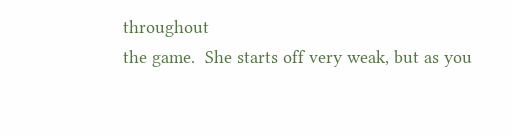throughout
the game.  She starts off very weak, but as you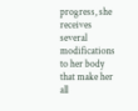progress, she receives
several modifications to her body that make her all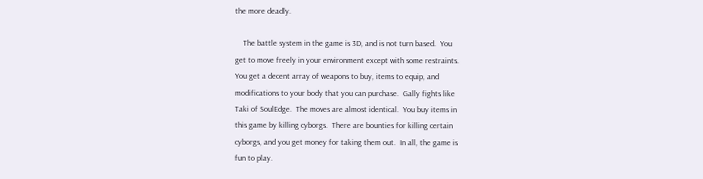the more deadly.

    The battle system in the game is 3D, and is not turn based.  You
get to move freely in your environment except with some restraints.
You get a decent array of weapons to buy, items to equip, and
modifications to your body that you can purchase.  Gally fights like
Taki of SoulEdge.  The moves are almost identical.  You buy items in
this game by killing cyborgs.  There are bounties for killing certain
cyborgs, and you get money for taking them out.  In all, the game is
fun to play.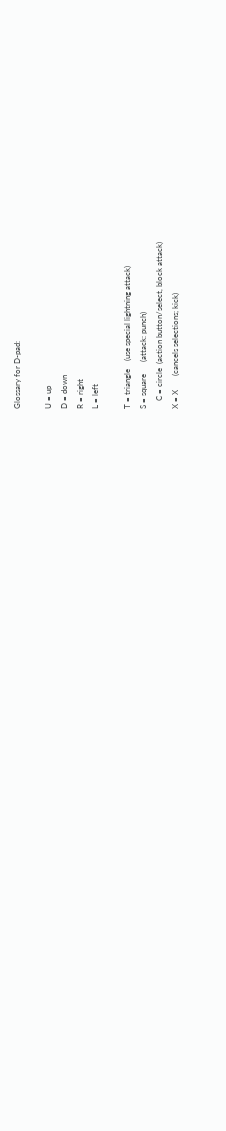Glossary for D-pad:

U = up
D = down
R = right
L = left

T = triangle    (use special lightning attack)
S = square      (attack: punch)
    C = circle  (action button/select, block attack)
X = X       (cancels selections; kick)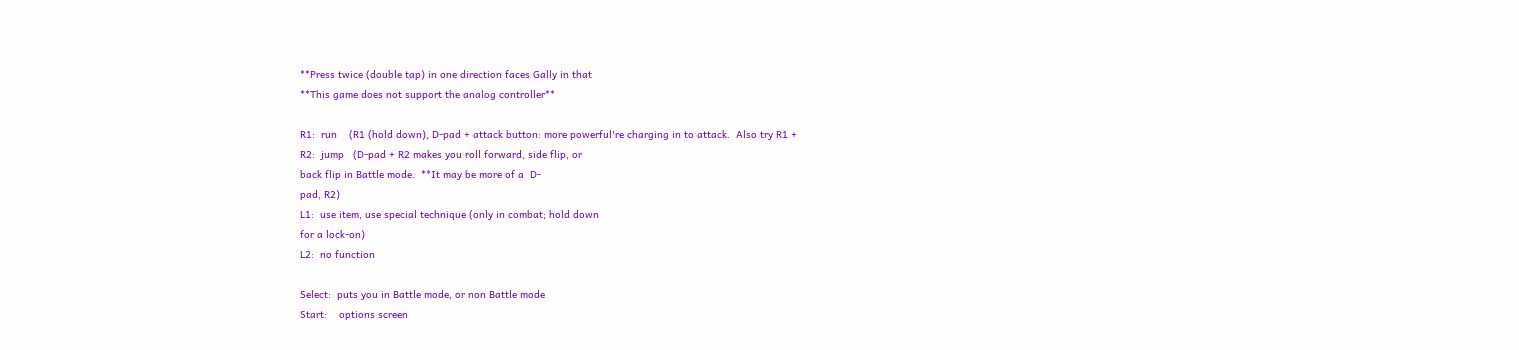**Press twice (double tap) in one direction faces Gally in that
**This game does not support the analog controller**

R1:  run    (R1 (hold down), D-pad + attack button: more powerful're charging in to attack.  Also try R1 +
R2:  jump   (D-pad + R2 makes you roll forward, side flip, or
back flip in Battle mode.  **It may be more of a  D-
pad, R2)
L1:  use item, use special technique (only in combat; hold down
for a lock-on)
L2:  no function

Select:  puts you in Battle mode, or non Battle mode
Start:    options screen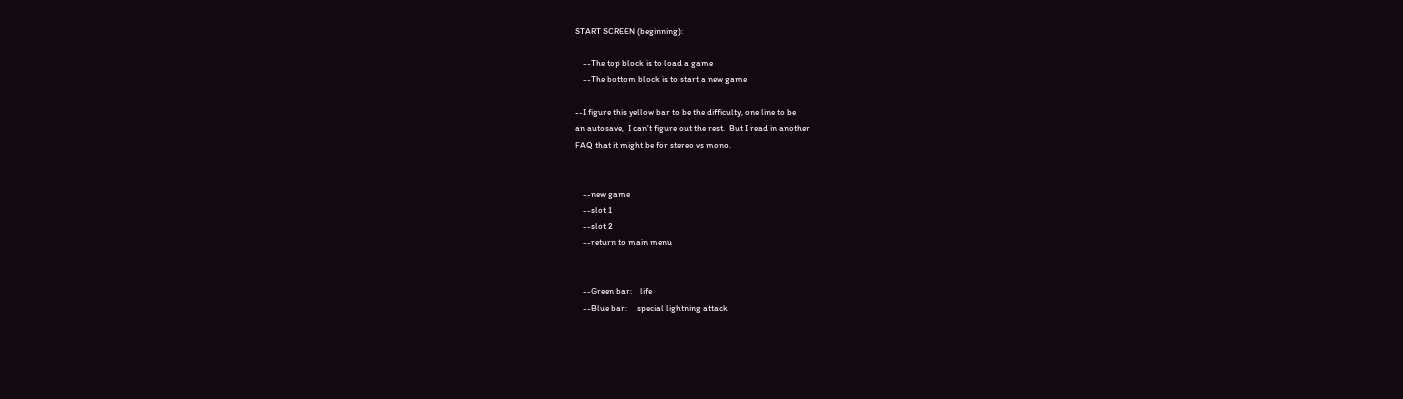START SCREEN (beginning):

    --The top block is to load a game
    --The bottom block is to start a new game

--I figure this yellow bar to be the difficulty, one line to be
an autosave,  I can't figure out the rest.  But I read in another
FAQ that it might be for stereo vs mono.


    --new game
    --slot 1
    --slot 2
    --return to main menu


    --Green bar:    life
    --Blue bar:     special lightning attack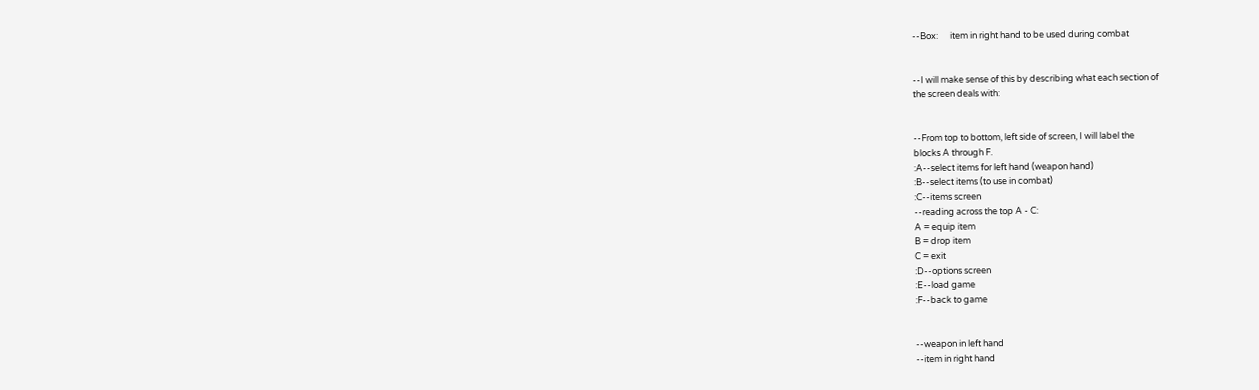--Box:      item in right hand to be used during combat


--I will make sense of this by describing what each section of
the screen deals with:


--From top to bottom, left side of screen, I will label the
blocks A through F.
:A--select items for left hand (weapon hand)
:B--select items (to use in combat)
:C--items screen
--reading across the top A - C:
A = equip item
B = drop item
C = exit
:D--options screen
:E--load game
:F--back to game


--weapon in left hand
--item in right hand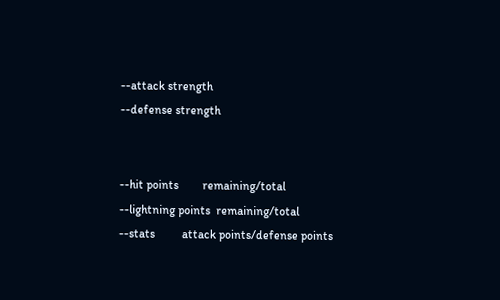--attack strength
--defense strength


--hit points        remaining/total
--lightning points  remaining/total
--stats         attack points/defense points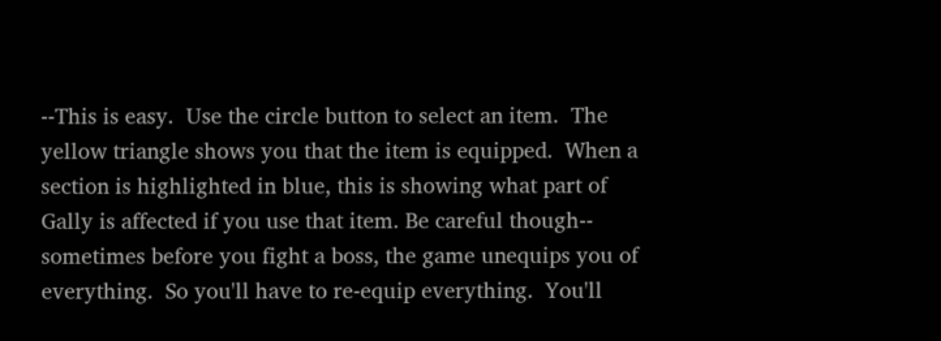--This is easy.  Use the circle button to select an item.  The
yellow triangle shows you that the item is equipped.  When a
section is highlighted in blue, this is showing what part of
Gally is affected if you use that item. Be careful though--
sometimes before you fight a boss, the game unequips you of
everything.  So you'll have to re-equip everything.  You'll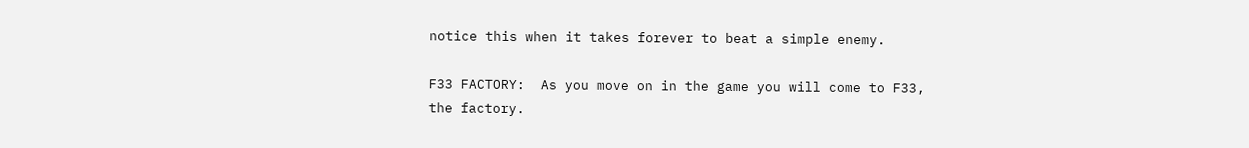notice this when it takes forever to beat a simple enemy.

F33 FACTORY:  As you move on in the game you will come to F33,
the factory.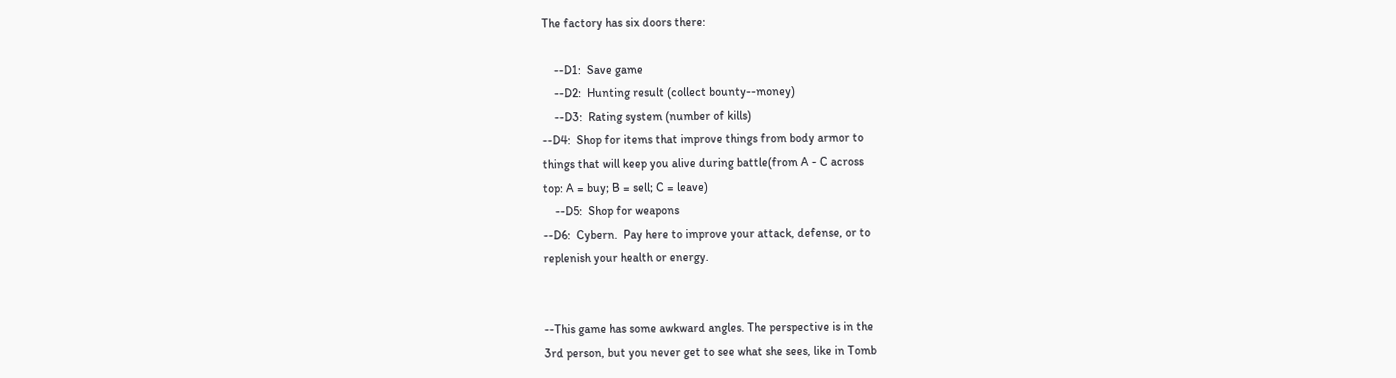The factory has six doors there:

    --D1:  Save game
    --D2:  Hunting result (collect bounty--money)
    --D3:  Rating system (number of kills)
--D4:  Shop for items that improve things from body armor to
things that will keep you alive during battle(from A - C across
top: A = buy; B = sell; C = leave)
    --D5:  Shop for weapons
--D6:  Cybern.  Pay here to improve your attack, defense, or to
replenish your health or energy.


--This game has some awkward angles. The perspective is in the
3rd person, but you never get to see what she sees, like in Tomb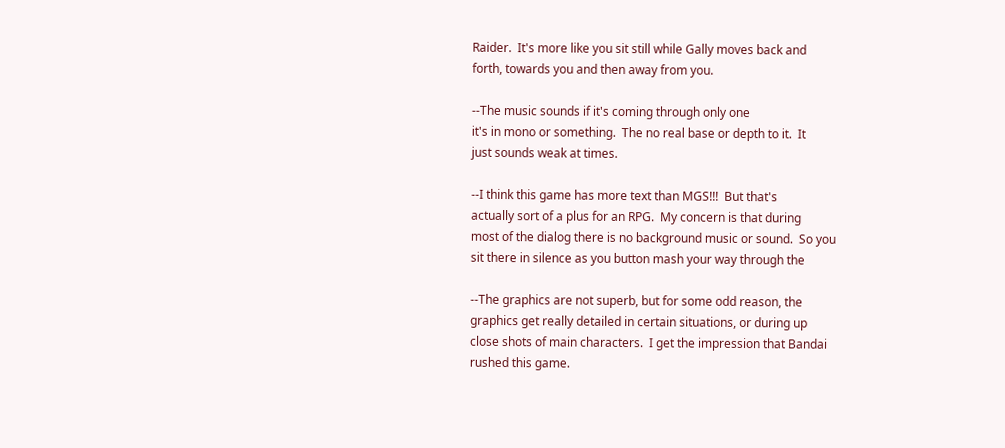Raider.  It's more like you sit still while Gally moves back and
forth, towards you and then away from you.

--The music sounds if it's coming through only one
it's in mono or something.  The no real base or depth to it.  It
just sounds weak at times.

--I think this game has more text than MGS!!!  But that's
actually sort of a plus for an RPG.  My concern is that during
most of the dialog there is no background music or sound.  So you
sit there in silence as you button mash your way through the

--The graphics are not superb, but for some odd reason, the
graphics get really detailed in certain situations, or during up
close shots of main characters.  I get the impression that Bandai
rushed this game.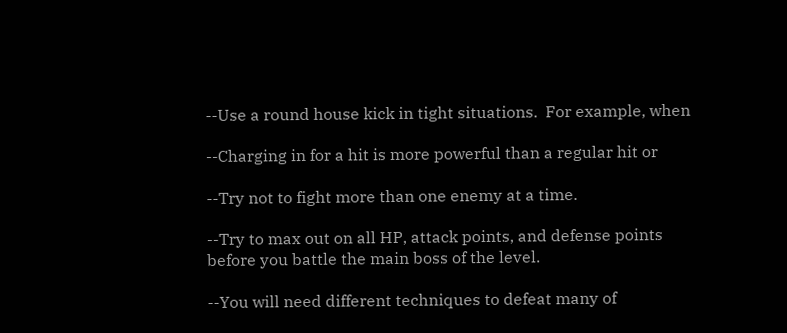--Use a round house kick in tight situations.  For example, when

--Charging in for a hit is more powerful than a regular hit or

--Try not to fight more than one enemy at a time.

--Try to max out on all HP, attack points, and defense points
before you battle the main boss of the level.

--You will need different techniques to defeat many of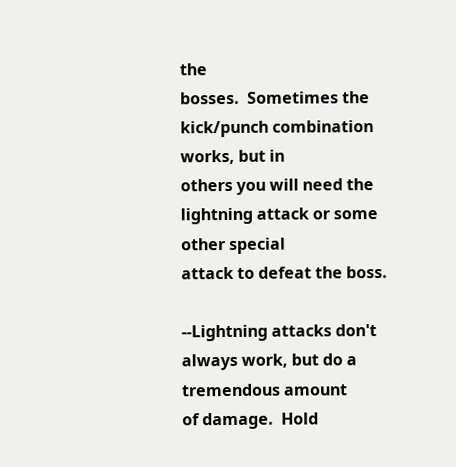the
bosses.  Sometimes the kick/punch combination works, but in
others you will need the lightning attack or some other special
attack to defeat the boss.

--Lightning attacks don't always work, but do a tremendous amount
of damage.  Hold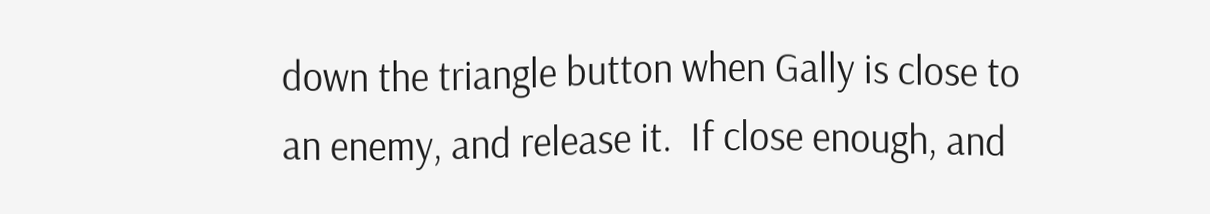down the triangle button when Gally is close to
an enemy, and release it.  If close enough, and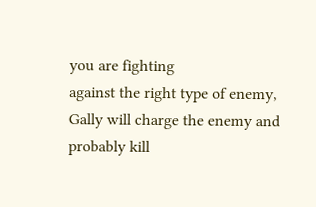you are fighting
against the right type of enemy, Gally will charge the enemy and
probably kill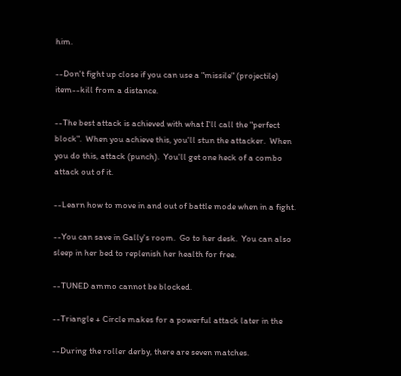him.

--Don't fight up close if you can use a "missile" (projectile)
item--kill from a distance.

--The best attack is achieved with what I'll call the "perfect
block".  When you achieve this, you'll stun the attacker.  When
you do this, attack (punch).  You'll get one heck of a combo
attack out of it.

--Learn how to move in and out of battle mode when in a fight.

--You can save in Gally's room.  Go to her desk.  You can also
sleep in her bed to replenish her health for free.

--TUNED ammo cannot be blocked.

--Triangle + Circle makes for a powerful attack later in the

--During the roller derby, there are seven matches.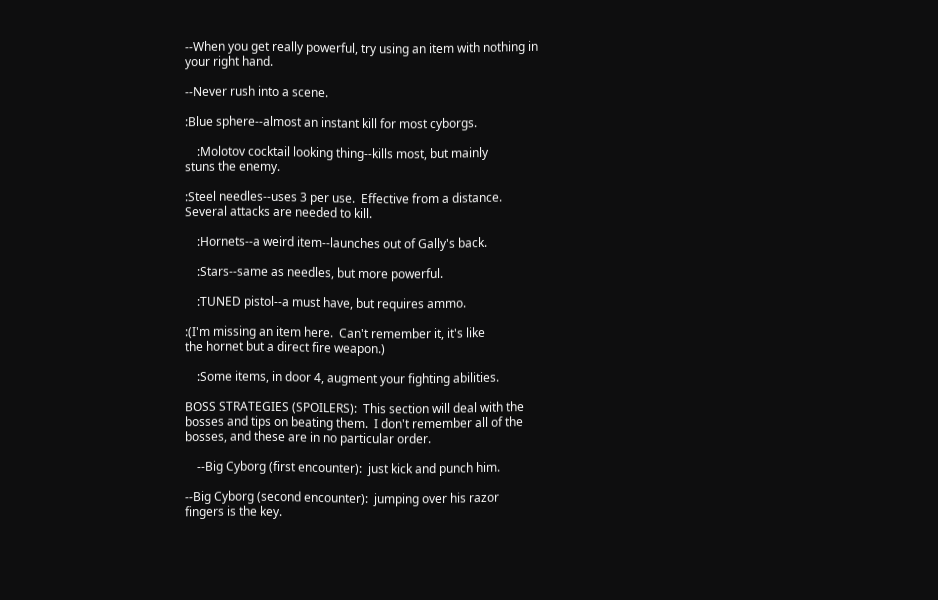--When you get really powerful, try using an item with nothing in
your right hand.

--Never rush into a scene.

:Blue sphere--almost an instant kill for most cyborgs.

    :Molotov cocktail looking thing--kills most, but mainly
stuns the enemy.

:Steel needles--uses 3 per use.  Effective from a distance.
Several attacks are needed to kill.

    :Hornets--a weird item--launches out of Gally's back.

    :Stars--same as needles, but more powerful.

    :TUNED pistol--a must have, but requires ammo.

:(I'm missing an item here.  Can't remember it, it's like
the hornet but a direct fire weapon.)

    :Some items, in door 4, augment your fighting abilities.

BOSS STRATEGIES (SPOILERS):  This section will deal with the
bosses and tips on beating them.  I don't remember all of the
bosses, and these are in no particular order.

    --Big Cyborg (first encounter):  just kick and punch him.

--Big Cyborg (second encounter):  jumping over his razor
fingers is the key.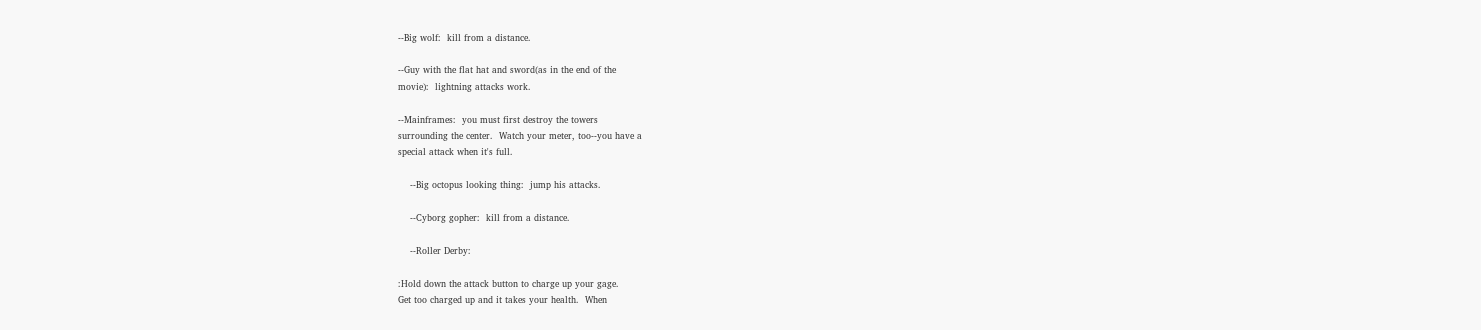--Big wolf:  kill from a distance.

--Guy with the flat hat and sword(as in the end of the
movie):  lightning attacks work.

--Mainframes:  you must first destroy the towers
surrounding the center.  Watch your meter, too--you have a
special attack when it's full.

    --Big octopus looking thing:  jump his attacks.

    --Cyborg gopher:  kill from a distance.

    --Roller Derby:

:Hold down the attack button to charge up your gage.
Get too charged up and it takes your health.  When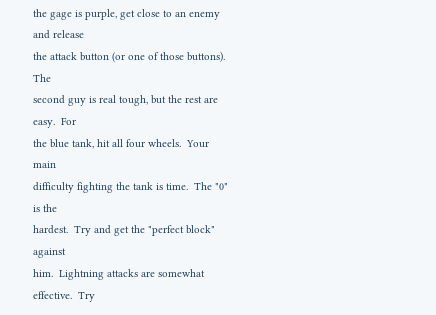the gage is purple, get close to an enemy and release
the attack button (or one of those buttons).  The
second guy is real tough, but the rest are easy.  For
the blue tank, hit all four wheels.  Your main
difficulty fighting the tank is time.  The "0" is the
hardest.  Try and get the "perfect block" against
him.  Lightning attacks are somewhat effective.  Try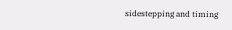sidestepping and timing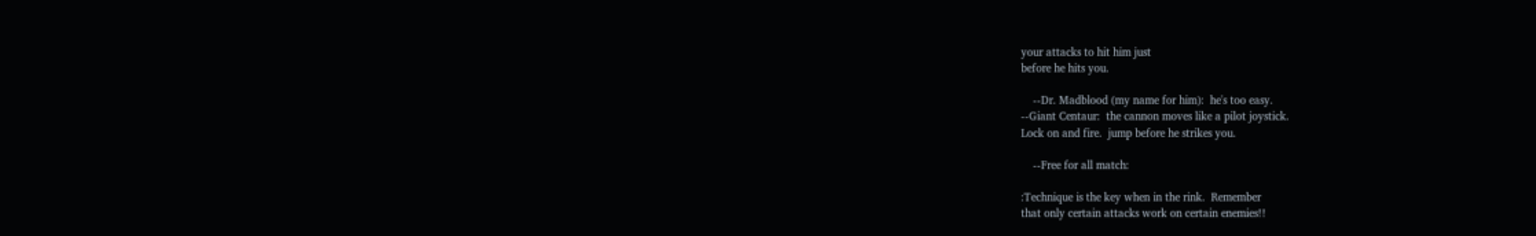your attacks to hit him just
before he hits you.

    --Dr. Madblood (my name for him):  he's too easy.
--Giant Centaur:  the cannon moves like a pilot joystick.
Lock on and fire.  jump before he strikes you.

    --Free for all match:

:Technique is the key when in the rink.  Remember
that only certain attacks work on certain enemies!!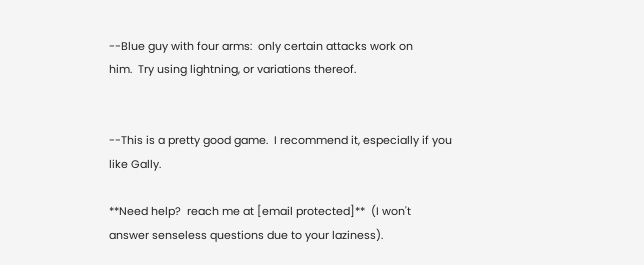--Blue guy with four arms:  only certain attacks work on
him.  Try using lightning, or variations thereof.


--This is a pretty good game.  I recommend it, especially if you
like Gally.

**Need help?  reach me at [email protected]**  (I won't
answer senseless questions due to your laziness).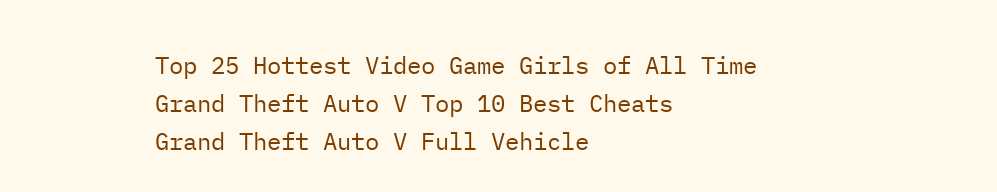Top 25 Hottest Video Game Girls of All Time
Grand Theft Auto V Top 10 Best Cheats
Grand Theft Auto V Full Vehicle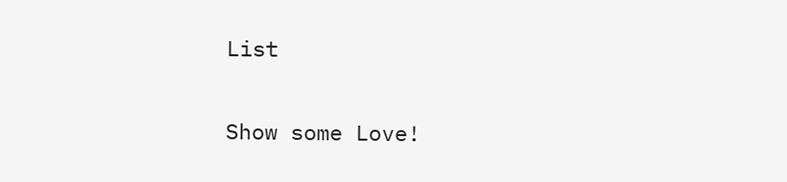List

Show some Love!